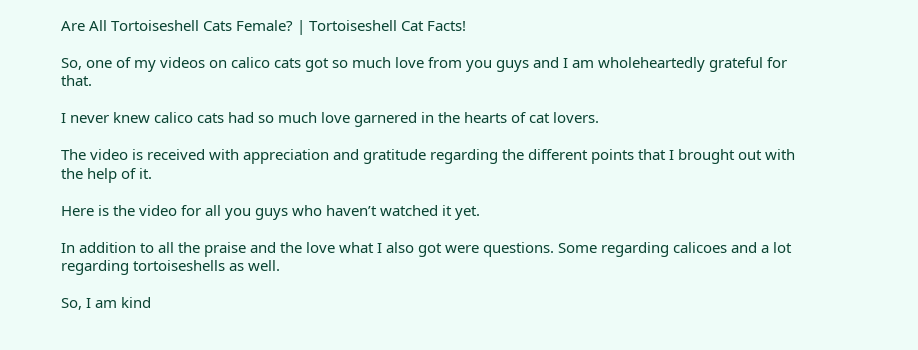Are All Tortoiseshell Cats Female? | Tortoiseshell Cat Facts!

So, one of my videos on calico cats got so much love from you guys and I am wholeheartedly grateful for that.

I never knew calico cats had so much love garnered in the hearts of cat lovers.

The video is received with appreciation and gratitude regarding the different points that I brought out with the help of it.

Here is the video for all you guys who haven’t watched it yet.

In addition to all the praise and the love what I also got were questions. Some regarding calicoes and a lot regarding tortoiseshells as well.

So, I am kind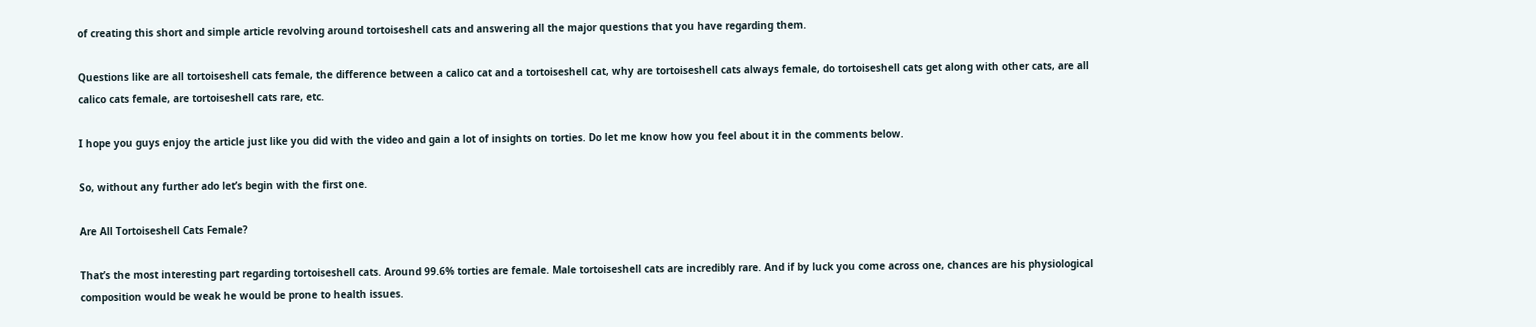of creating this short and simple article revolving around tortoiseshell cats and answering all the major questions that you have regarding them.

Questions like are all tortoiseshell cats female, the difference between a calico cat and a tortoiseshell cat, why are tortoiseshell cats always female, do tortoiseshell cats get along with other cats, are all calico cats female, are tortoiseshell cats rare, etc.

I hope you guys enjoy the article just like you did with the video and gain a lot of insights on torties. Do let me know how you feel about it in the comments below.

So, without any further ado let’s begin with the first one.

Are All Tortoiseshell Cats Female?

That’s the most interesting part regarding tortoiseshell cats. Around 99.6% torties are female. Male tortoiseshell cats are incredibly rare. And if by luck you come across one, chances are his physiological composition would be weak he would be prone to health issues.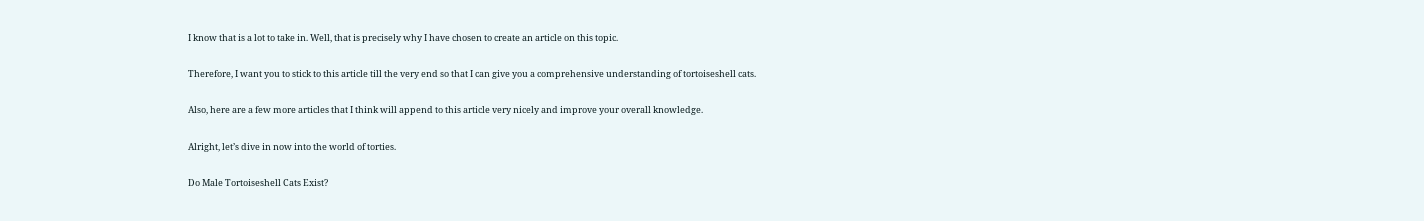I know that is a lot to take in. Well, that is precisely why I have chosen to create an article on this topic.

Therefore, I want you to stick to this article till the very end so that I can give you a comprehensive understanding of tortoiseshell cats.

Also, here are a few more articles that I think will append to this article very nicely and improve your overall knowledge.

Alright, let’s dive in now into the world of torties.

Do Male Tortoiseshell Cats Exist?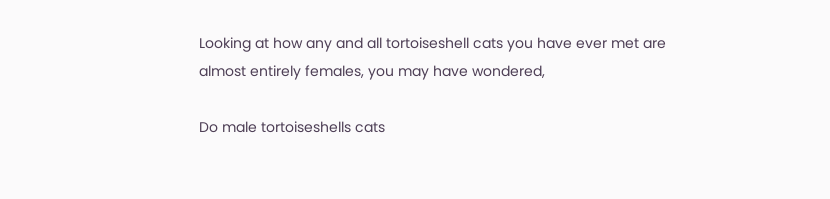Looking at how any and all tortoiseshell cats you have ever met are almost entirely females, you may have wondered,

Do male tortoiseshells cats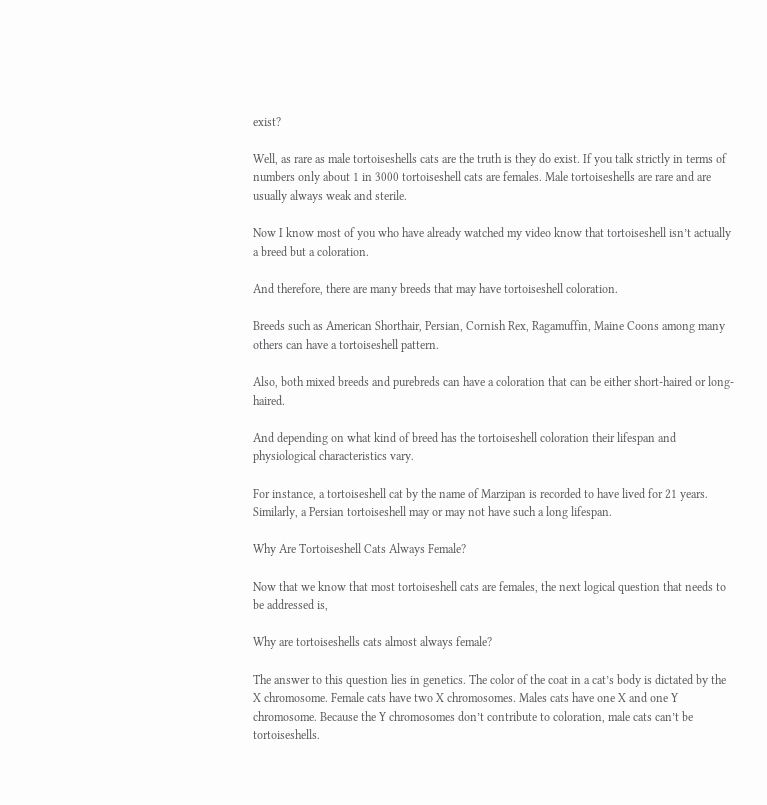exist?

Well, as rare as male tortoiseshells cats are the truth is they do exist. If you talk strictly in terms of numbers only about 1 in 3000 tortoiseshell cats are females. Male tortoiseshells are rare and are usually always weak and sterile.

Now I know most of you who have already watched my video know that tortoiseshell isn’t actually a breed but a coloration.

And therefore, there are many breeds that may have tortoiseshell coloration.

Breeds such as American Shorthair, Persian, Cornish Rex, Ragamuffin, Maine Coons among many others can have a tortoiseshell pattern.

Also, both mixed breeds and purebreds can have a coloration that can be either short-haired or long-haired.

And depending on what kind of breed has the tortoiseshell coloration their lifespan and physiological characteristics vary.

For instance, a tortoiseshell cat by the name of Marzipan is recorded to have lived for 21 years. Similarly, a Persian tortoiseshell may or may not have such a long lifespan.

Why Are Tortoiseshell Cats Always Female?

Now that we know that most tortoiseshell cats are females, the next logical question that needs to be addressed is,

Why are tortoiseshells cats almost always female?

The answer to this question lies in genetics. The color of the coat in a cat’s body is dictated by the X chromosome. Female cats have two X chromosomes. Males cats have one X and one Y chromosome. Because the Y chromosomes don’t contribute to coloration, male cats can’t be tortoiseshells.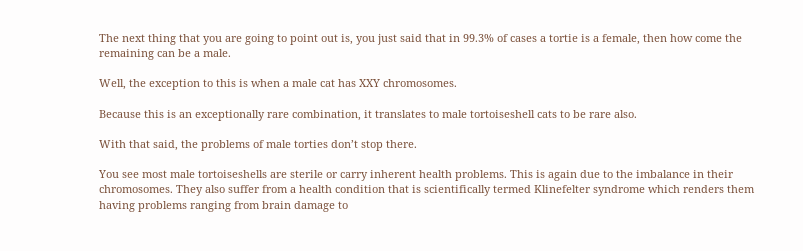The next thing that you are going to point out is, you just said that in 99.3% of cases a tortie is a female, then how come the remaining can be a male.

Well, the exception to this is when a male cat has XXY chromosomes.

Because this is an exceptionally rare combination, it translates to male tortoiseshell cats to be rare also.

With that said, the problems of male torties don’t stop there.

You see most male tortoiseshells are sterile or carry inherent health problems. This is again due to the imbalance in their chromosomes. They also suffer from a health condition that is scientifically termed Klinefelter syndrome which renders them having problems ranging from brain damage to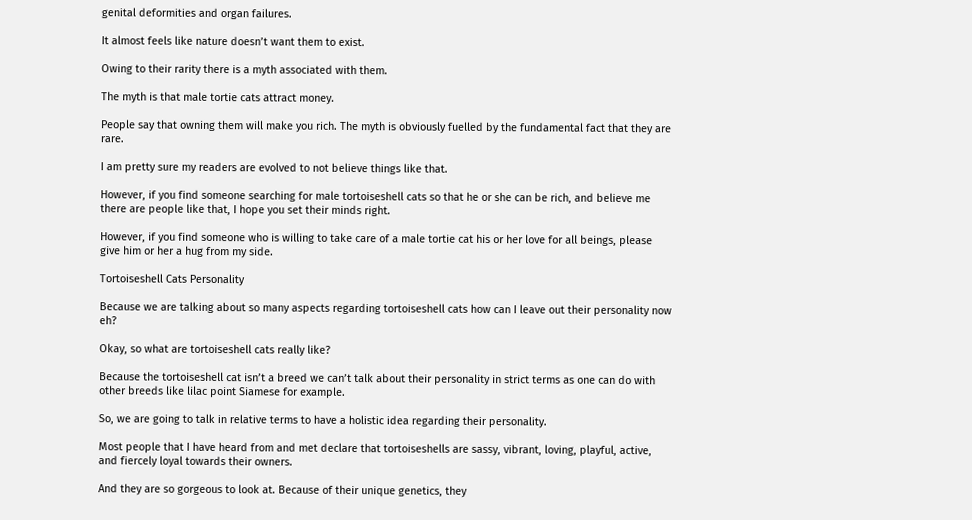genital deformities and organ failures.

It almost feels like nature doesn’t want them to exist.

Owing to their rarity there is a myth associated with them.

The myth is that male tortie cats attract money.

People say that owning them will make you rich. The myth is obviously fuelled by the fundamental fact that they are rare.

I am pretty sure my readers are evolved to not believe things like that.

However, if you find someone searching for male tortoiseshell cats so that he or she can be rich, and believe me there are people like that, I hope you set their minds right.

However, if you find someone who is willing to take care of a male tortie cat his or her love for all beings, please give him or her a hug from my side.

Tortoiseshell Cats Personality

Because we are talking about so many aspects regarding tortoiseshell cats how can I leave out their personality now eh?

Okay, so what are tortoiseshell cats really like?

Because the tortoiseshell cat isn’t a breed we can’t talk about their personality in strict terms as one can do with other breeds like lilac point Siamese for example.

So, we are going to talk in relative terms to have a holistic idea regarding their personality.

Most people that I have heard from and met declare that tortoiseshells are sassy, vibrant, loving, playful, active, and fiercely loyal towards their owners.

And they are so gorgeous to look at. Because of their unique genetics, they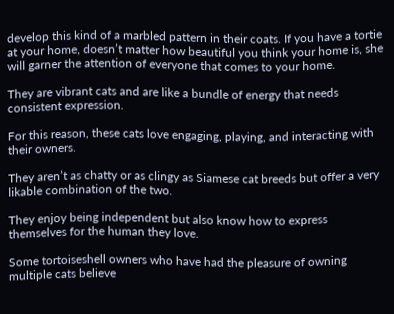develop this kind of a marbled pattern in their coats. If you have a tortie at your home, doesn’t matter how beautiful you think your home is, she will garner the attention of everyone that comes to your home.

They are vibrant cats and are like a bundle of energy that needs consistent expression.

For this reason, these cats love engaging, playing, and interacting with their owners.

They aren’t as chatty or as clingy as Siamese cat breeds but offer a very likable combination of the two.

They enjoy being independent but also know how to express themselves for the human they love.

Some tortoiseshell owners who have had the pleasure of owning multiple cats believe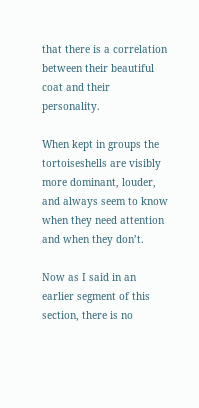that there is a correlation between their beautiful coat and their personality.

When kept in groups the tortoiseshells are visibly more dominant, louder, and always seem to know when they need attention and when they don’t.

Now as I said in an earlier segment of this section, there is no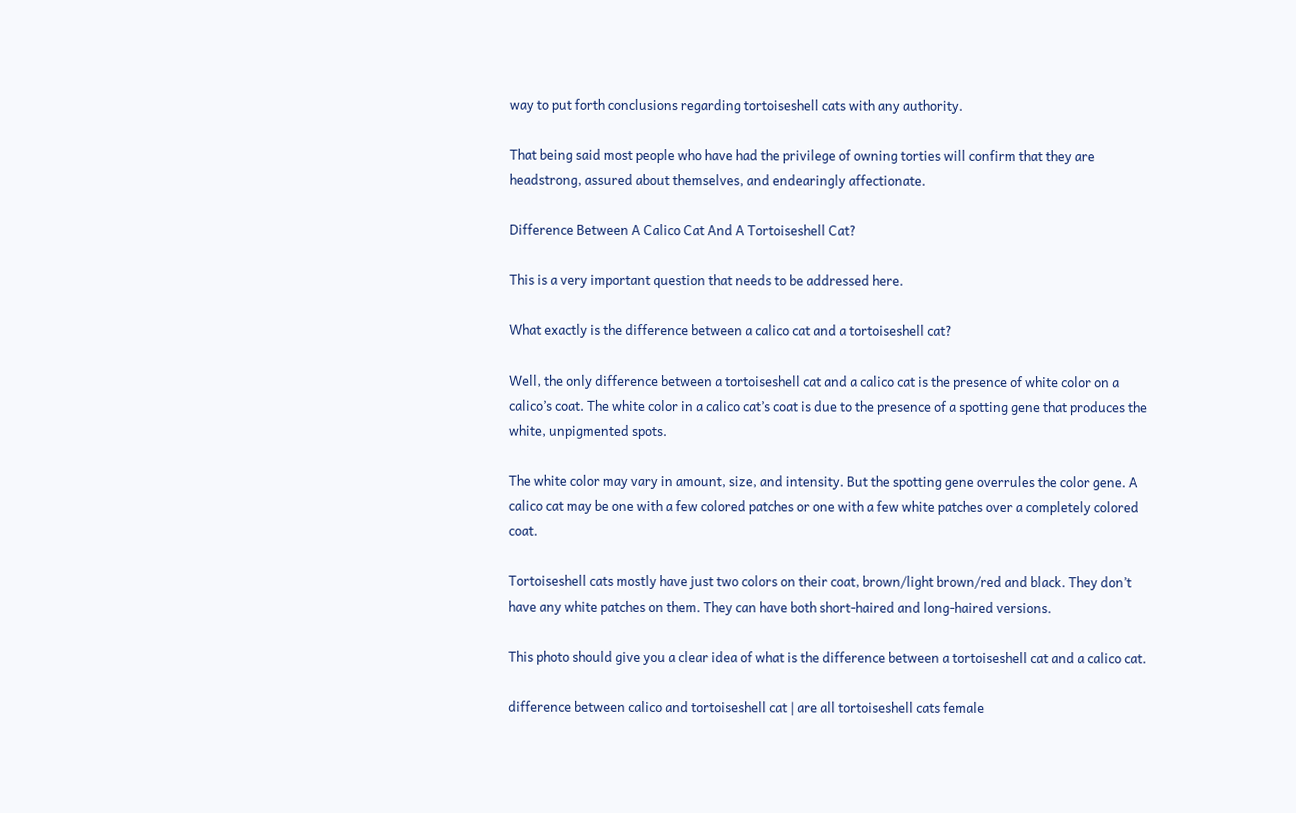way to put forth conclusions regarding tortoiseshell cats with any authority.

That being said most people who have had the privilege of owning torties will confirm that they are headstrong, assured about themselves, and endearingly affectionate.

Difference Between A Calico Cat And A Tortoiseshell Cat?

This is a very important question that needs to be addressed here.

What exactly is the difference between a calico cat and a tortoiseshell cat?

Well, the only difference between a tortoiseshell cat and a calico cat is the presence of white color on a calico’s coat. The white color in a calico cat’s coat is due to the presence of a spotting gene that produces the white, unpigmented spots.

The white color may vary in amount, size, and intensity. But the spotting gene overrules the color gene. A calico cat may be one with a few colored patches or one with a few white patches over a completely colored coat.

Tortoiseshell cats mostly have just two colors on their coat, brown/light brown/red and black. They don’t have any white patches on them. They can have both short-haired and long-haired versions.

This photo should give you a clear idea of what is the difference between a tortoiseshell cat and a calico cat.

difference between calico and tortoiseshell cat | are all tortoiseshell cats female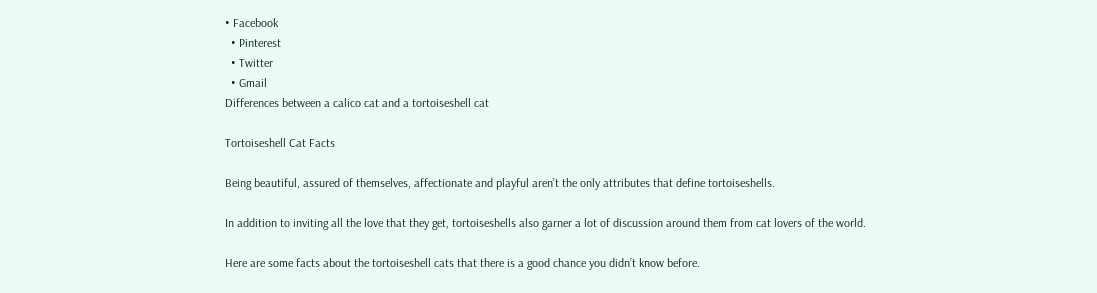• Facebook
  • Pinterest
  • Twitter
  • Gmail
Differences between a calico cat and a tortoiseshell cat

Tortoiseshell Cat Facts

Being beautiful, assured of themselves, affectionate and playful aren’t the only attributes that define tortoiseshells.

In addition to inviting all the love that they get, tortoiseshells also garner a lot of discussion around them from cat lovers of the world.

Here are some facts about the tortoiseshell cats that there is a good chance you didn’t know before.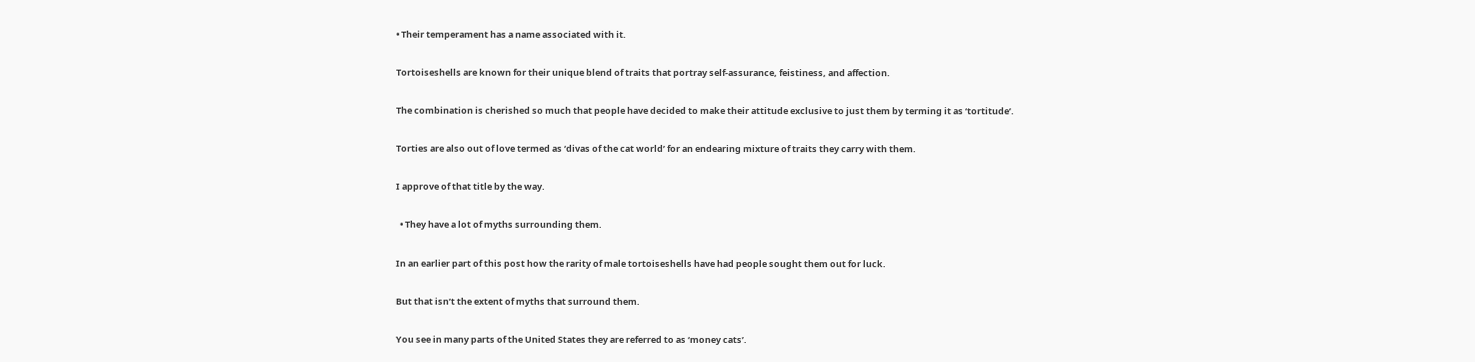• Their temperament has a name associated with it.

Tortoiseshells are known for their unique blend of traits that portray self-assurance, feistiness, and affection.

The combination is cherished so much that people have decided to make their attitude exclusive to just them by terming it as ‘tortitude’.

Torties are also out of love termed as ‘divas of the cat world’ for an endearing mixture of traits they carry with them.

I approve of that title by the way.

  • They have a lot of myths surrounding them.

In an earlier part of this post how the rarity of male tortoiseshells have had people sought them out for luck.

But that isn’t the extent of myths that surround them.

You see in many parts of the United States they are referred to as ‘money cats’.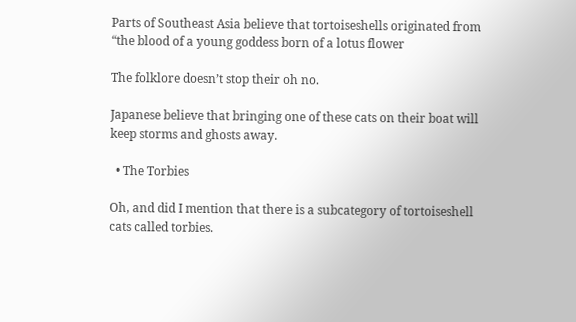Parts of Southeast Asia believe that tortoiseshells originated from “the blood of a young goddess born of a lotus flower

The folklore doesn’t stop their oh no.

Japanese believe that bringing one of these cats on their boat will keep storms and ghosts away.

  • The Torbies

Oh, and did I mention that there is a subcategory of tortoiseshell cats called torbies.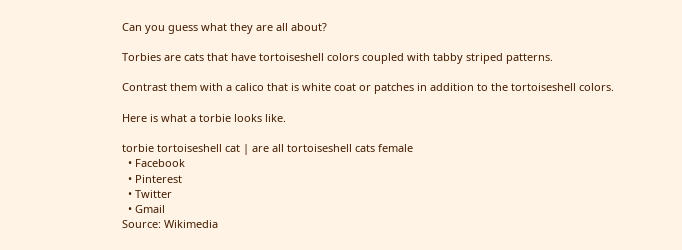Can you guess what they are all about?

Torbies are cats that have tortoiseshell colors coupled with tabby striped patterns.

Contrast them with a calico that is white coat or patches in addition to the tortoiseshell colors.

Here is what a torbie looks like.

torbie tortoiseshell cat | are all tortoiseshell cats female
  • Facebook
  • Pinterest
  • Twitter
  • Gmail
Source: Wikimedia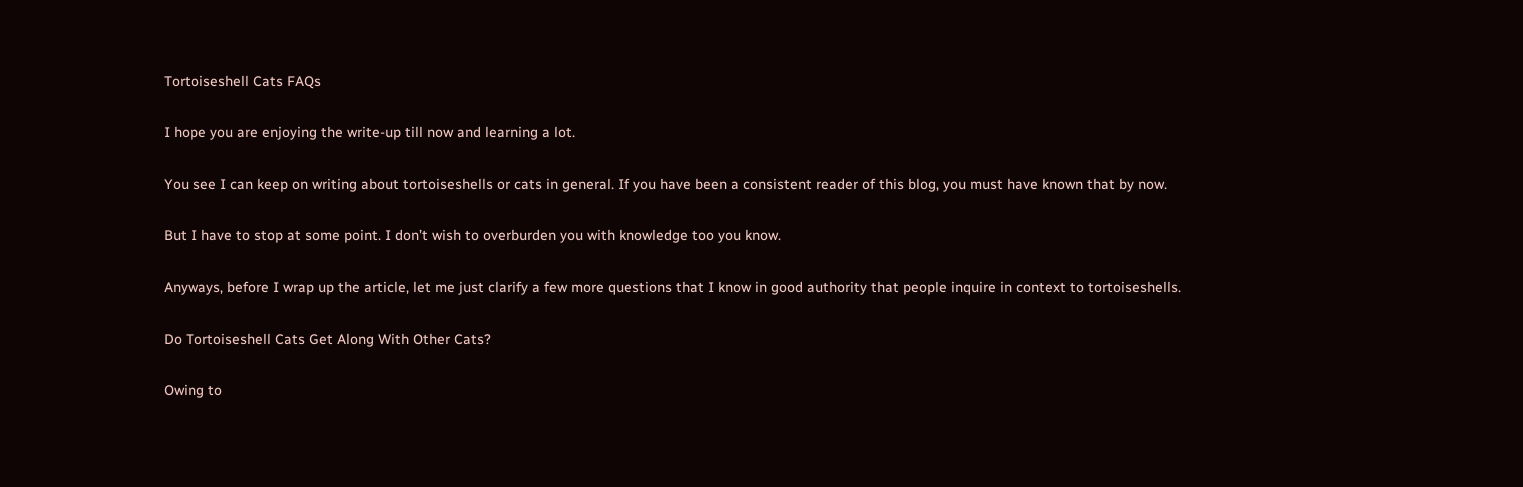Tortoiseshell Cats FAQs

I hope you are enjoying the write-up till now and learning a lot.

You see I can keep on writing about tortoiseshells or cats in general. If you have been a consistent reader of this blog, you must have known that by now.

But I have to stop at some point. I don’t wish to overburden you with knowledge too you know.

Anyways, before I wrap up the article, let me just clarify a few more questions that I know in good authority that people inquire in context to tortoiseshells.

Do Tortoiseshell Cats Get Along With Other Cats?

Owing to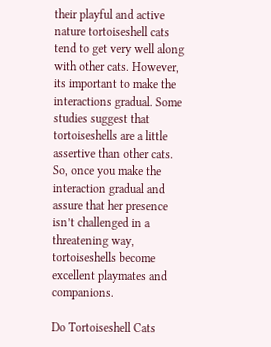their playful and active nature tortoiseshell cats tend to get very well along with other cats. However, its important to make the interactions gradual. Some studies suggest that tortoiseshells are a little assertive than other cats. So, once you make the interaction gradual and assure that her presence isn’t challenged in a threatening way, tortoiseshells become excellent playmates and companions.

Do Tortoiseshell Cats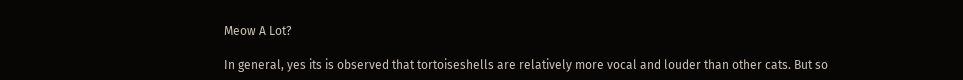Meow A Lot?

In general, yes its is observed that tortoiseshells are relatively more vocal and louder than other cats. But so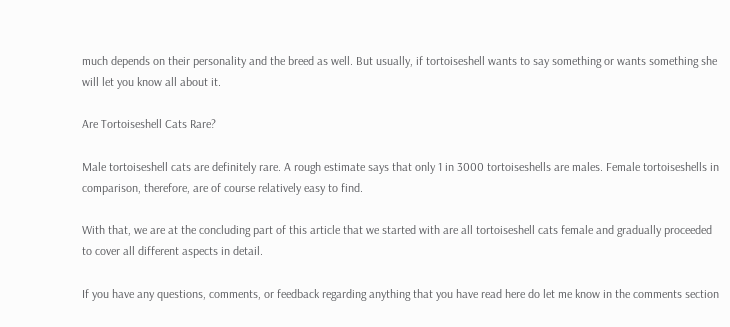much depends on their personality and the breed as well. But usually, if tortoiseshell wants to say something or wants something she will let you know all about it.

Are Tortoiseshell Cats Rare?

Male tortoiseshell cats are definitely rare. A rough estimate says that only 1 in 3000 tortoiseshells are males. Female tortoiseshells in comparison, therefore, are of course relatively easy to find.

With that, we are at the concluding part of this article that we started with are all tortoiseshell cats female and gradually proceeded to cover all different aspects in detail.

If you have any questions, comments, or feedback regarding anything that you have read here do let me know in the comments section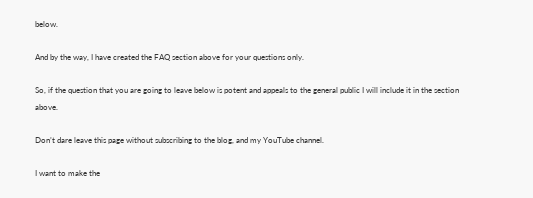below.

And by the way, I have created the FAQ section above for your questions only.

So, if the question that you are going to leave below is potent and appeals to the general public I will include it in the section above.

Don’t dare leave this page without subscribing to the blog, and my YouTube channel.

I want to make the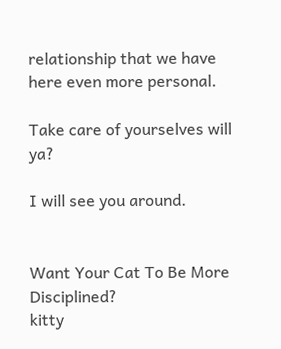relationship that we have here even more personal.

Take care of yourselves will ya?

I will see you around.


Want Your Cat To Be More Disciplined?
kitty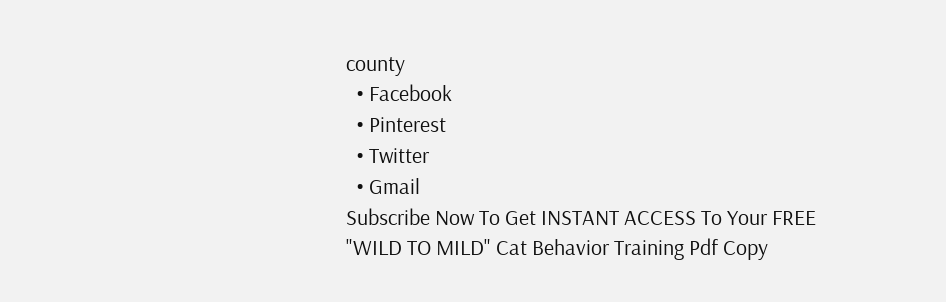county
  • Facebook
  • Pinterest
  • Twitter
  • Gmail
Subscribe Now To Get INSTANT ACCESS To Your FREE "WILD TO MILD" Cat Behavior Training Pdf Copy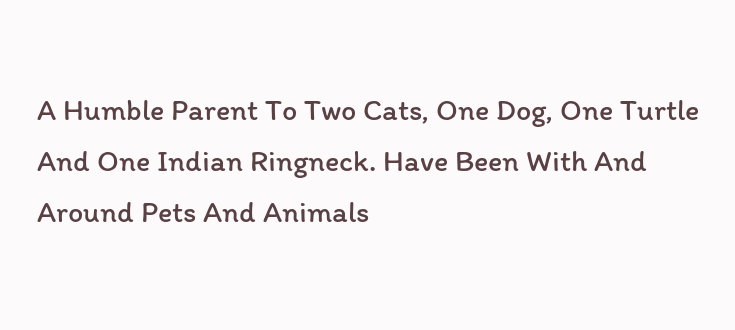A Humble Parent To Two Cats, One Dog, One Turtle And One Indian Ringneck. Have Been With And Around Pets And Animals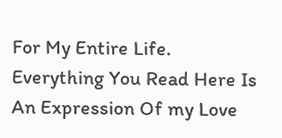For My Entire Life. Everything You Read Here Is An Expression Of my Love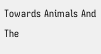Towards Animals And The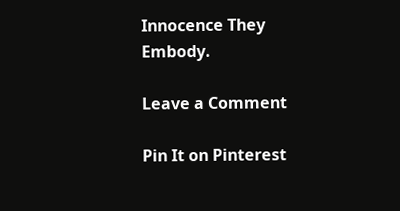Innocence They Embody.

Leave a Comment

Pin It on Pinterest